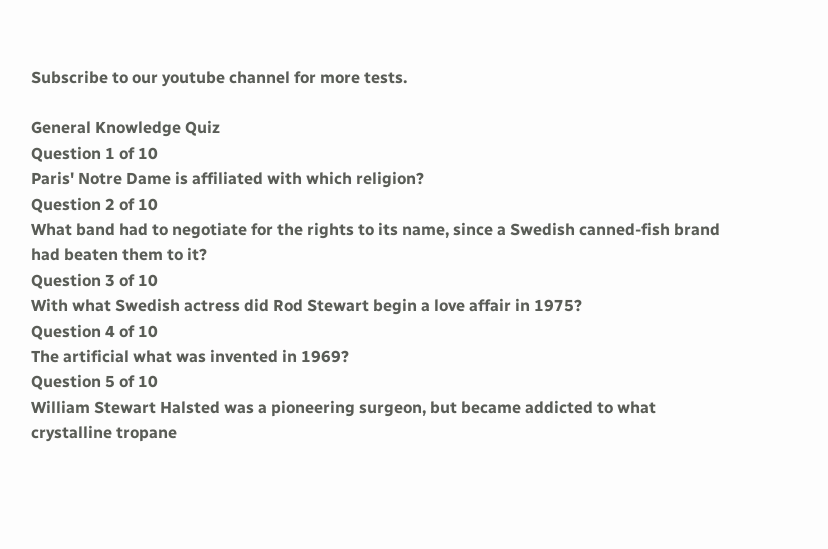Subscribe to our youtube channel for more tests.

General Knowledge Quiz
Question 1 of 10
Paris' Notre Dame is affiliated with which religion?
Question 2 of 10
What band had to negotiate for the rights to its name, since a Swedish canned-fish brand had beaten them to it?
Question 3 of 10
With what Swedish actress did Rod Stewart begin a love affair in 1975?
Question 4 of 10
The artificial what was invented in 1969?
Question 5 of 10
William Stewart Halsted was a pioneering surgeon, but became addicted to what crystalline tropane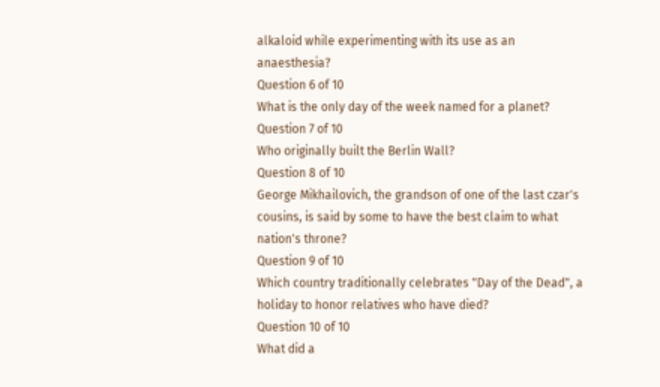alkaloid while experimenting with its use as an anaesthesia?
Question 6 of 10
What is the only day of the week named for a planet?
Question 7 of 10
Who originally built the Berlin Wall?
Question 8 of 10
George Mikhailovich, the grandson of one of the last czar's cousins, is said by some to have the best claim to what nation's throne?
Question 9 of 10
Which country traditionally celebrates "Day of the Dead", a holiday to honor relatives who have died?
Question 10 of 10
What did a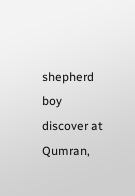shepherd boy discover at Qumran,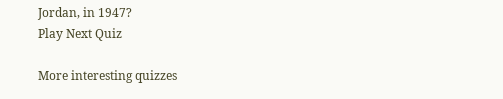Jordan, in 1947?
Play Next Quiz

More interesting quizzes